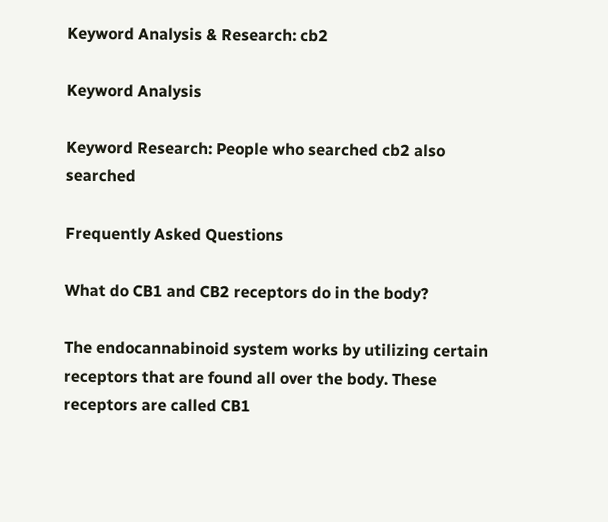Keyword Analysis & Research: cb2

Keyword Analysis

Keyword Research: People who searched cb2 also searched

Frequently Asked Questions

What do CB1 and CB2 receptors do in the body?

The endocannabinoid system works by utilizing certain receptors that are found all over the body. These receptors are called CB1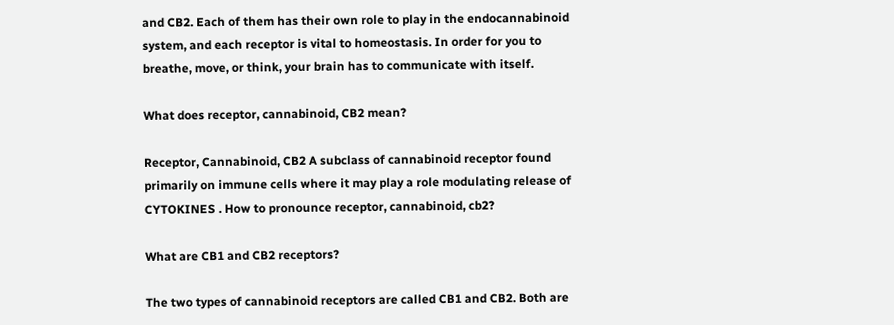and CB2. Each of them has their own role to play in the endocannabinoid system, and each receptor is vital to homeostasis. In order for you to breathe, move, or think, your brain has to communicate with itself.

What does receptor, cannabinoid, CB2 mean?

Receptor, Cannabinoid, CB2 A subclass of cannabinoid receptor found primarily on immune cells where it may play a role modulating release of CYTOKINES . How to pronounce receptor, cannabinoid, cb2?

What are CB1 and CB2 receptors?

The two types of cannabinoid receptors are called CB1 and CB2. Both are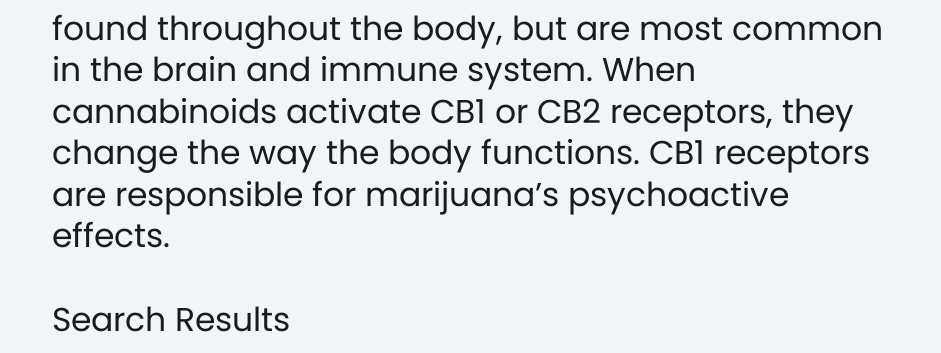found throughout the body, but are most common in the brain and immune system. When cannabinoids activate CB1 or CB2 receptors, they change the way the body functions. CB1 receptors are responsible for marijuana’s psychoactive effects.

Search Results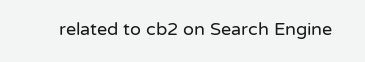related to cb2 on Search Engine